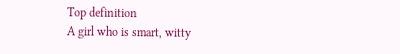Top definition
A girl who is smart, witty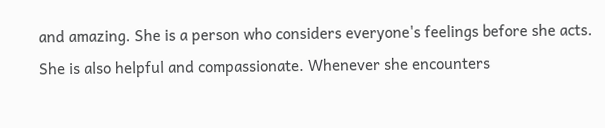and amazing. She is a person who considers everyone's feelings before she acts. She is also helpful and compassionate. Whenever she encounters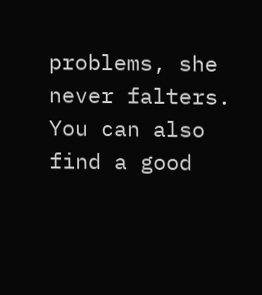problems, she never falters. You can also find a good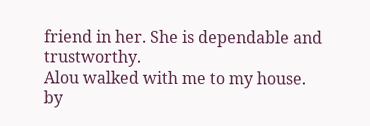friend in her. She is dependable and trustworthy.
Alou walked with me to my house.
by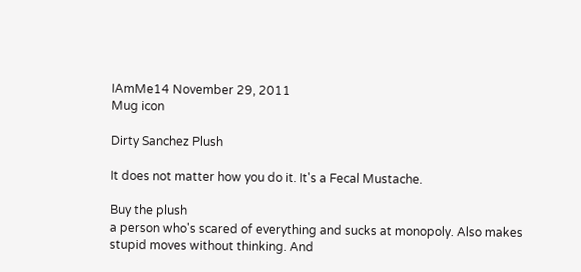IAmMe14 November 29, 2011
Mug icon

Dirty Sanchez Plush

It does not matter how you do it. It's a Fecal Mustache.

Buy the plush
a person who's scared of everything and sucks at monopoly. Also makes stupid moves without thinking. And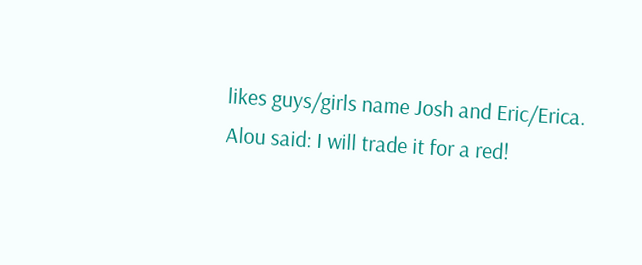likes guys/girls name Josh and Eric/Erica.
Alou said: I will trade it for a red!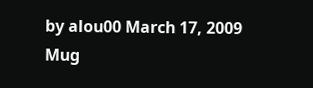by alou00 March 17, 2009
Mug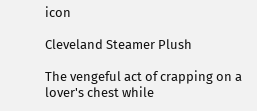icon

Cleveland Steamer Plush

The vengeful act of crapping on a lover's chest while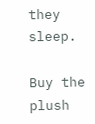they sleep.

Buy the plush